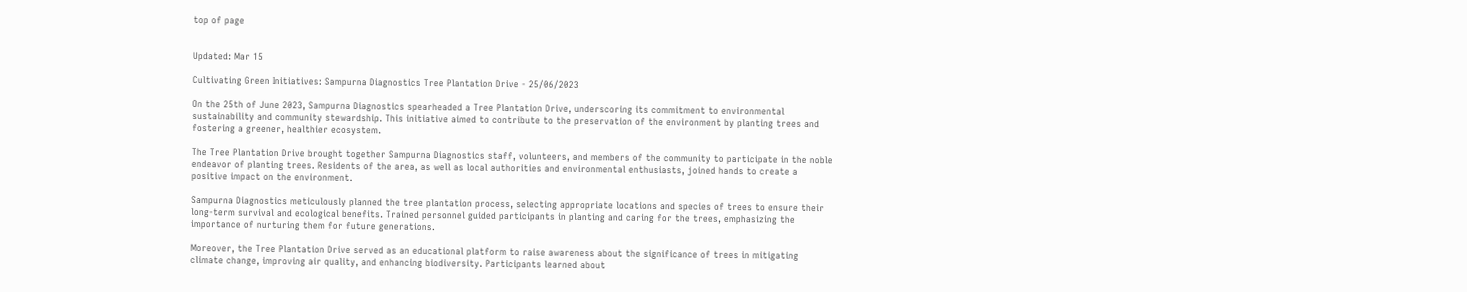top of page


Updated: Mar 15

Cultivating Green Initiatives: Sampurna Diagnostics Tree Plantation Drive - 25/06/2023

On the 25th of June 2023, Sampurna Diagnostics spearheaded a Tree Plantation Drive, underscoring its commitment to environmental sustainability and community stewardship. This initiative aimed to contribute to the preservation of the environment by planting trees and fostering a greener, healthier ecosystem.

The Tree Plantation Drive brought together Sampurna Diagnostics staff, volunteers, and members of the community to participate in the noble endeavor of planting trees. Residents of the area, as well as local authorities and environmental enthusiasts, joined hands to create a positive impact on the environment.

Sampurna Diagnostics meticulously planned the tree plantation process, selecting appropriate locations and species of trees to ensure their long-term survival and ecological benefits. Trained personnel guided participants in planting and caring for the trees, emphasizing the importance of nurturing them for future generations.

Moreover, the Tree Plantation Drive served as an educational platform to raise awareness about the significance of trees in mitigating climate change, improving air quality, and enhancing biodiversity. Participants learned about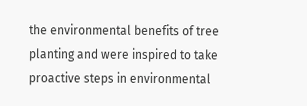the environmental benefits of tree planting and were inspired to take proactive steps in environmental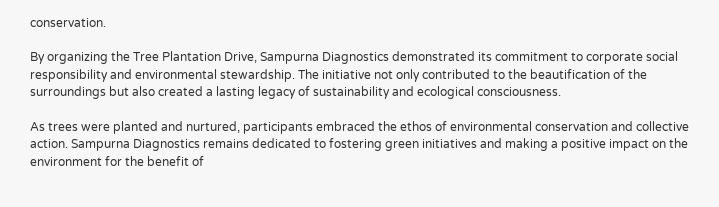conservation.

By organizing the Tree Plantation Drive, Sampurna Diagnostics demonstrated its commitment to corporate social responsibility and environmental stewardship. The initiative not only contributed to the beautification of the surroundings but also created a lasting legacy of sustainability and ecological consciousness.

As trees were planted and nurtured, participants embraced the ethos of environmental conservation and collective action. Sampurna Diagnostics remains dedicated to fostering green initiatives and making a positive impact on the environment for the benefit of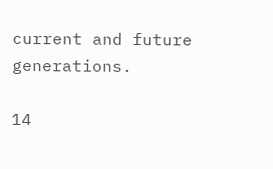current and future generations.

14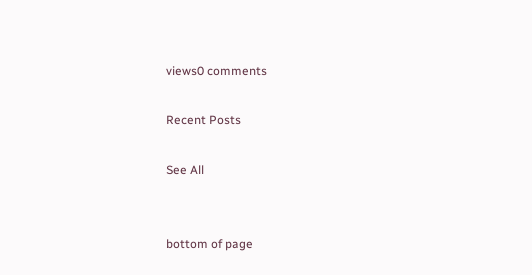views0 comments

Recent Posts

See All


bottom of page